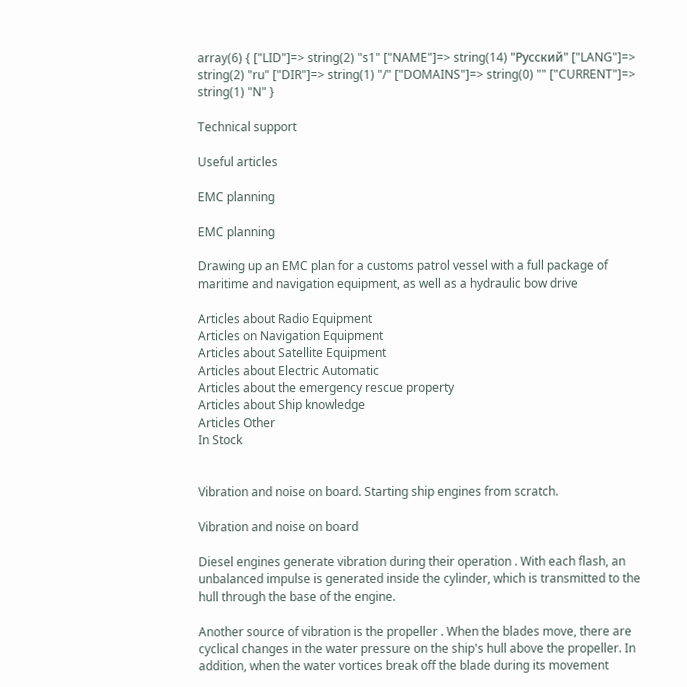array(6) { ["LID"]=> string(2) "s1" ["NAME"]=> string(14) "Русский" ["LANG"]=> string(2) "ru" ["DIR"]=> string(1) "/" ["DOMAINS"]=> string(0) "" ["CURRENT"]=> string(1) "N" }

Technical support

Useful articles

EMC planning

EMC planning

Drawing up an EMC plan for a customs patrol vessel with a full package of maritime and navigation equipment, as well as a hydraulic bow drive

Articles about Radio Equipment
Articles on Navigation Equipment
Articles about Satellite Equipment
Articles about Electric Automatic
Articles about the emergency rescue property
Articles about Ship knowledge
Articles Other
In Stock


Vibration and noise on board. Starting ship engines from scratch.

Vibration and noise on board

Diesel engines generate vibration during their operation . With each flash, an unbalanced impulse is generated inside the cylinder, which is transmitted to the hull through the base of the engine.

Another source of vibration is the propeller . When the blades move, there are cyclical changes in the water pressure on the ship's hull above the propeller. In addition, when the water vortices break off the blade during its movement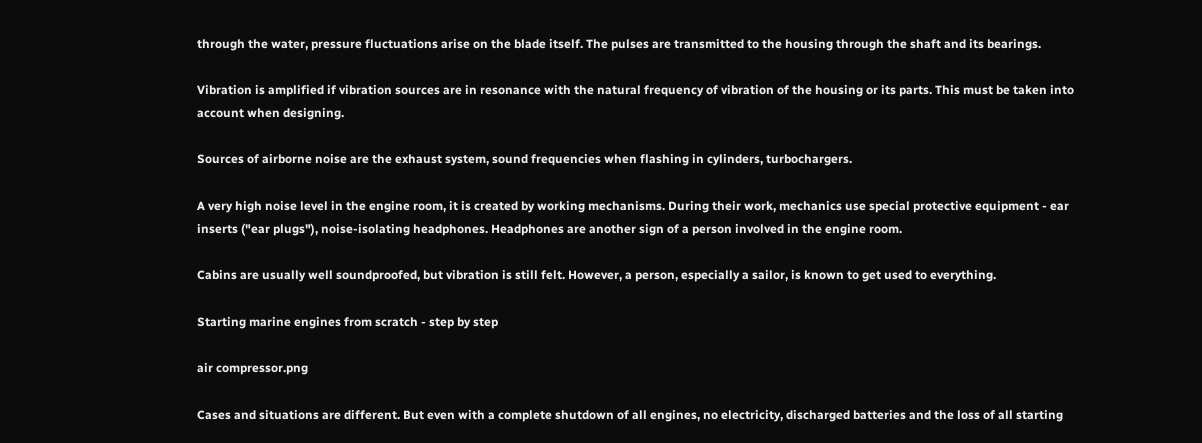through the water, pressure fluctuations arise on the blade itself. The pulses are transmitted to the housing through the shaft and its bearings.

Vibration is amplified if vibration sources are in resonance with the natural frequency of vibration of the housing or its parts. This must be taken into account when designing.

Sources of airborne noise are the exhaust system, sound frequencies when flashing in cylinders, turbochargers.

A very high noise level in the engine room, it is created by working mechanisms. During their work, mechanics use special protective equipment - ear inserts ("ear plugs"), noise-isolating headphones. Headphones are another sign of a person involved in the engine room.

Cabins are usually well soundproofed, but vibration is still felt. However, a person, especially a sailor, is known to get used to everything.

Starting marine engines from scratch - step by step

air compressor.png

Cases and situations are different. But even with a complete shutdown of all engines, no electricity, discharged batteries and the loss of all starting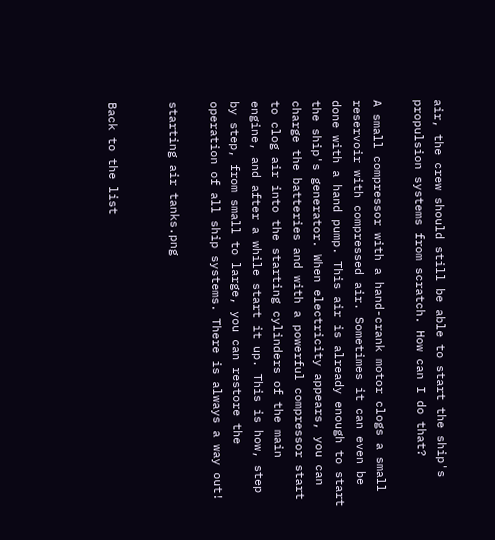air, the crew should still be able to start the ship's propulsion systems from scratch. How can I do that?

A small compressor with a hand-crank motor clogs a small reservoir with compressed air. Sometimes it can even be done with a hand pump. This air is already enough to start the ship's generator. When electricity appears, you can charge the batteries and with a powerful compressor start to clog air into the starting cylinders of the main engine, and after a while start it up. This is how, step by step, from small to large, you can restore the operation of all ship systems. There is always a way out!

starting air tanks.png


Back to the list